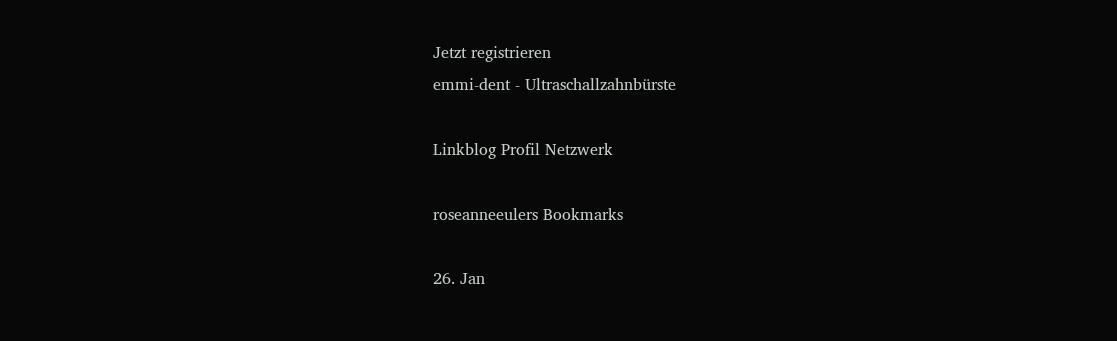Jetzt registrieren
emmi-dent - Ultraschallzahnbürste

Linkblog Profil Netzwerk

roseanneeulers Bookmarks

26. Jan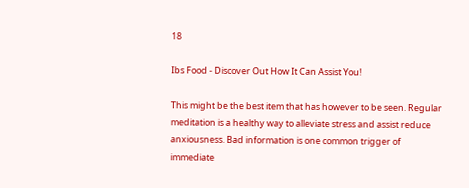18

Ibs Food - Discover Out How It Can Assist You!

This might be the best item that has however to be seen. Regular meditation is a healthy way to alleviate stress and assist reduce anxiousness. Bad information is one common trigger of immediate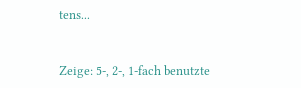tens...


Zeige: 5-, 2-, 1-fach benutzte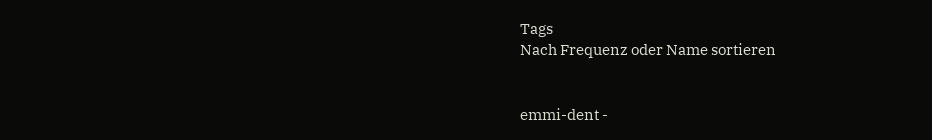Tags
Nach Frequenz oder Name sortieren


emmi-dent -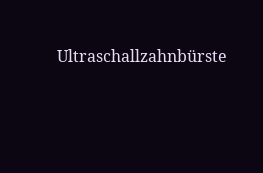Ultraschallzahnbürste